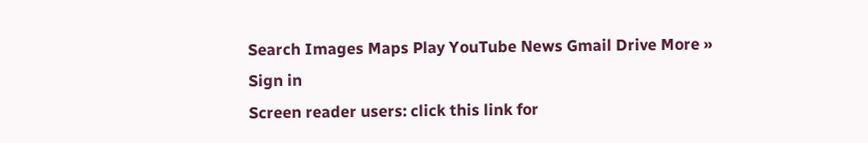Search Images Maps Play YouTube News Gmail Drive More »
Sign in
Screen reader users: click this link for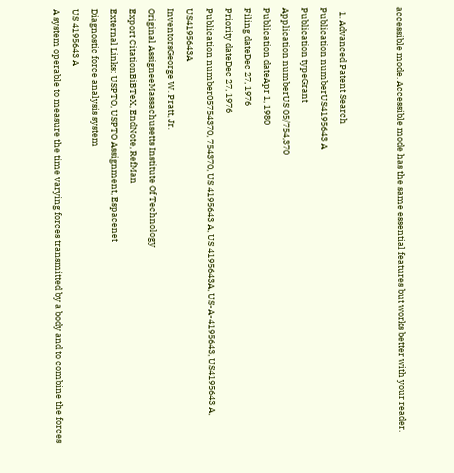accessible mode. Accessible mode has the same essential features but works better with your reader.


  1. Advanced Patent Search
Publication numberUS4195643 A
Publication typeGrant
Application numberUS 05/754,370
Publication dateApr 1, 1980
Filing dateDec 27, 1976
Priority dateDec 27, 1976
Publication number05754370, 754370, US 4195643 A, US 4195643A, US-A-4195643, US4195643 A, US4195643A
InventorsGeorge W. Pratt, Jr.
Original AssigneeMassachusetts Institute Of Technology
Export CitationBiBTeX, EndNote, RefMan
External Links: USPTO, USPTO Assignment, Espacenet
Diagnostic force analysis system
US 4195643 A
A system operable to measure the time varying forces transmitted by a body and to combine the forces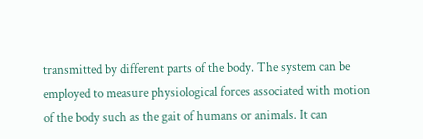transmitted by different parts of the body. The system can be employed to measure physiological forces associated with motion of the body such as the gait of humans or animals. It can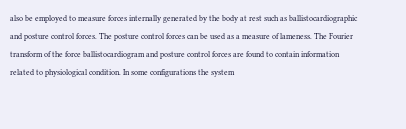also be employed to measure forces internally generated by the body at rest such as ballistocardiographic and posture control forces. The posture control forces can be used as a measure of lameness. The Fourier transform of the force ballistocardiogram and posture control forces are found to contain information related to physiological condition. In some configurations the system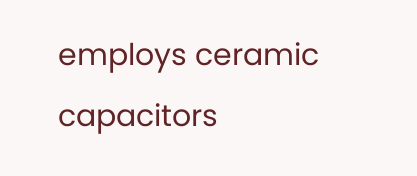employs ceramic capacitors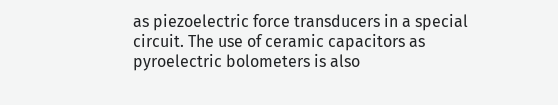as piezoelectric force transducers in a special circuit. The use of ceramic capacitors as pyroelectric bolometers is also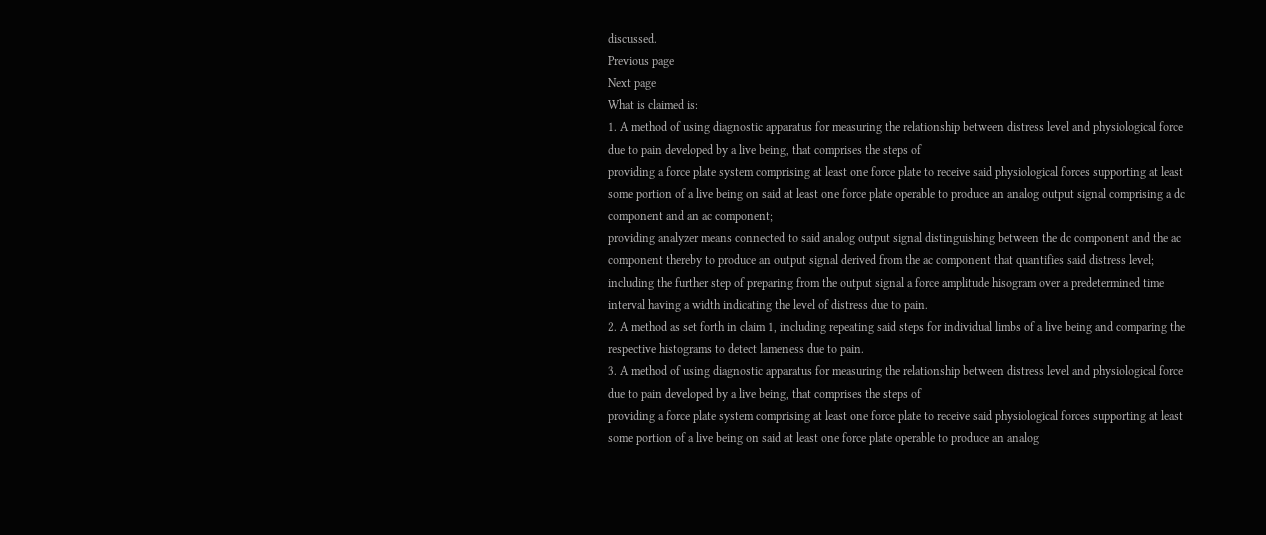discussed.
Previous page
Next page
What is claimed is:
1. A method of using diagnostic apparatus for measuring the relationship between distress level and physiological force due to pain developed by a live being, that comprises the steps of
providing a force plate system comprising at least one force plate to receive said physiological forces supporting at least some portion of a live being on said at least one force plate operable to produce an analog output signal comprising a dc component and an ac component;
providing analyzer means connected to said analog output signal distinguishing between the dc component and the ac component thereby to produce an output signal derived from the ac component that quantifies said distress level; including the further step of preparing from the output signal a force amplitude hisogram over a predetermined time interval having a width indicating the level of distress due to pain.
2. A method as set forth in claim 1, including repeating said steps for individual limbs of a live being and comparing the respective histograms to detect lameness due to pain.
3. A method of using diagnostic apparatus for measuring the relationship between distress level and physiological force due to pain developed by a live being, that comprises the steps of
providing a force plate system comprising at least one force plate to receive said physiological forces supporting at least some portion of a live being on said at least one force plate operable to produce an analog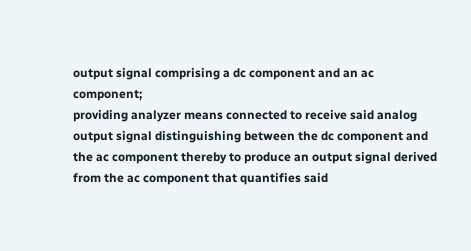output signal comprising a dc component and an ac component;
providing analyzer means connected to receive said analog output signal distinguishing between the dc component and the ac component thereby to produce an output signal derived from the ac component that quantifies said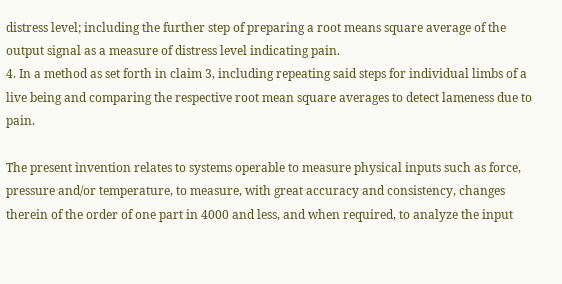distress level; including the further step of preparing a root means square average of the output signal as a measure of distress level indicating pain.
4. In a method as set forth in claim 3, including repeating said steps for individual limbs of a live being and comparing the respective root mean square averages to detect lameness due to pain.

The present invention relates to systems operable to measure physical inputs such as force, pressure and/or temperature, to measure, with great accuracy and consistency, changes therein of the order of one part in 4000 and less, and when required, to analyze the input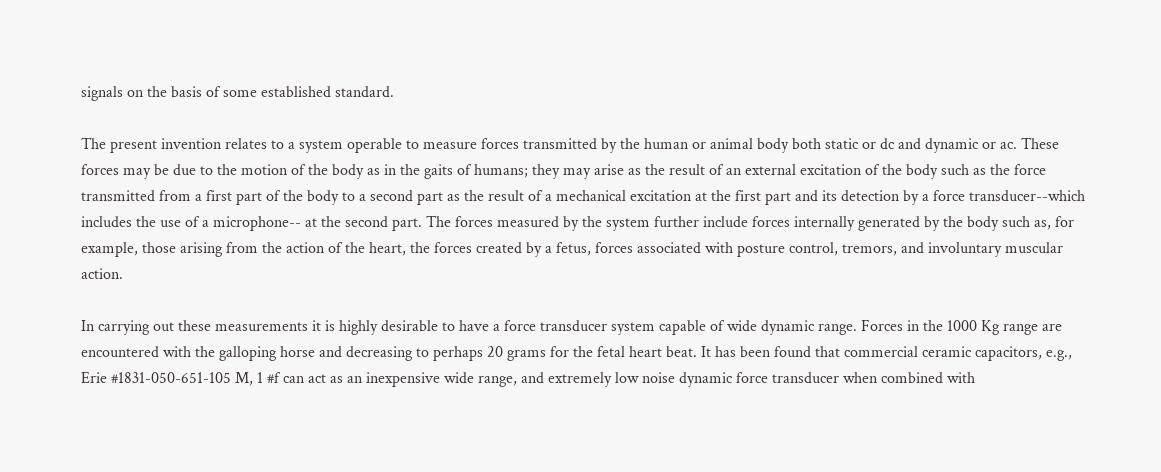signals on the basis of some established standard.

The present invention relates to a system operable to measure forces transmitted by the human or animal body both static or dc and dynamic or ac. These forces may be due to the motion of the body as in the gaits of humans; they may arise as the result of an external excitation of the body such as the force transmitted from a first part of the body to a second part as the result of a mechanical excitation at the first part and its detection by a force transducer--which includes the use of a microphone-- at the second part. The forces measured by the system further include forces internally generated by the body such as, for example, those arising from the action of the heart, the forces created by a fetus, forces associated with posture control, tremors, and involuntary muscular action.

In carrying out these measurements it is highly desirable to have a force transducer system capable of wide dynamic range. Forces in the 1000 Kg range are encountered with the galloping horse and decreasing to perhaps 20 grams for the fetal heart beat. It has been found that commercial ceramic capacitors, e.g., Erie #1831-050-651-105 M, 1 #f can act as an inexpensive wide range, and extremely low noise dynamic force transducer when combined with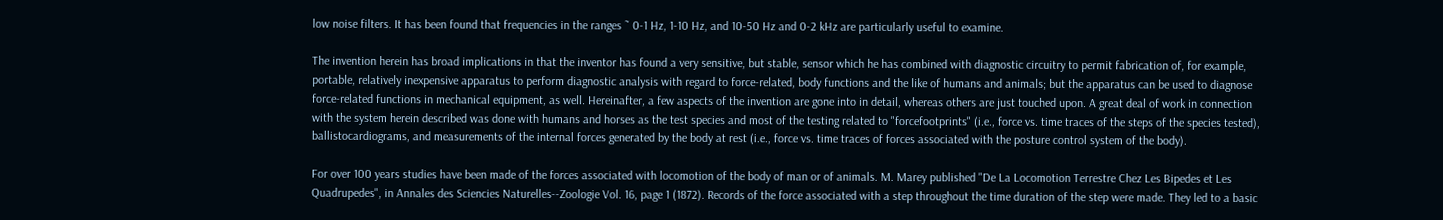low noise filters. It has been found that frequencies in the ranges ˜ 0-1 Hz, 1-10 Hz, and 10-50 Hz and 0-2 kHz are particularly useful to examine.

The invention herein has broad implications in that the inventor has found a very sensitive, but stable, sensor which he has combined with diagnostic circuitry to permit fabrication of, for example, portable, relatively inexpensive apparatus to perform diagnostic analysis with regard to force-related, body functions and the like of humans and animals; but the apparatus can be used to diagnose force-related functions in mechanical equipment, as well. Hereinafter, a few aspects of the invention are gone into in detail, whereas others are just touched upon. A great deal of work in connection with the system herein described was done with humans and horses as the test species and most of the testing related to "forcefootprints" (i.e., force vs. time traces of the steps of the species tested), ballistocardiograms, and measurements of the internal forces generated by the body at rest (i.e., force vs. time traces of forces associated with the posture control system of the body).

For over 100 years studies have been made of the forces associated with locomotion of the body of man or of animals. M. Marey published "De La Locomotion Terrestre Chez Les Bipedes et Les Quadrupedes", in Annales des Sciencies Naturelles--Zoologie Vol. 16, page 1 (1872). Records of the force associated with a step throughout the time duration of the step were made. They led to a basic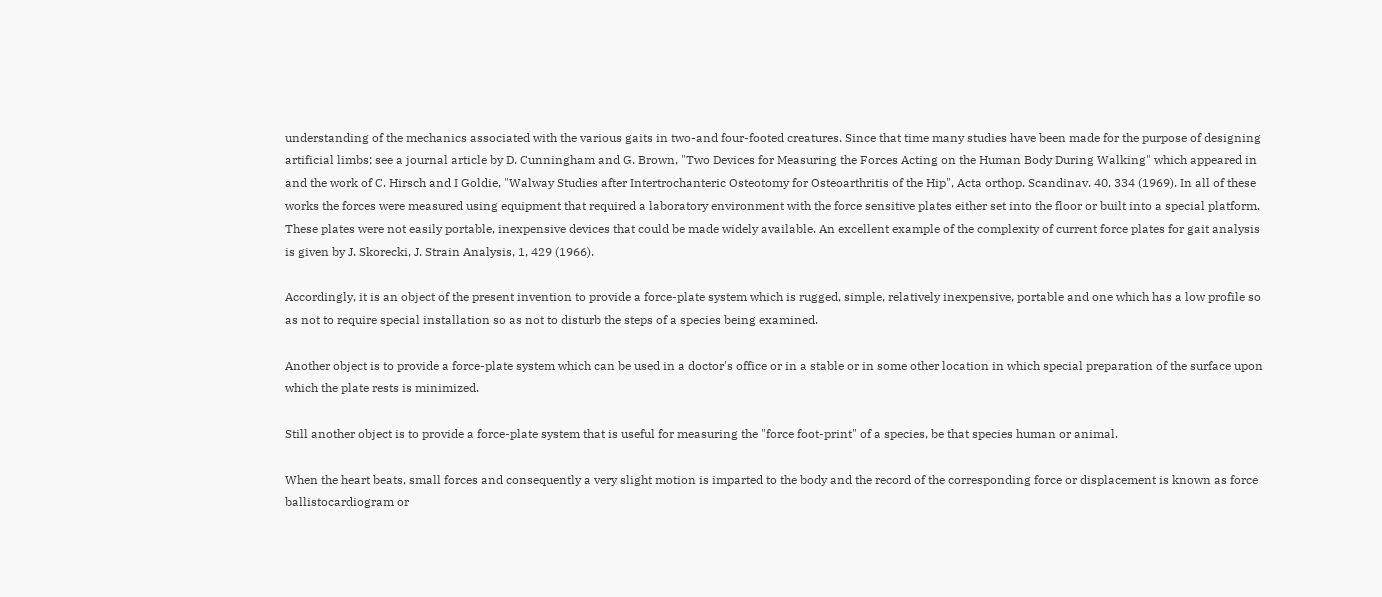understanding of the mechanics associated with the various gaits in two-and four-footed creatures. Since that time many studies have been made for the purpose of designing artificial limbs; see a journal article by D. Cunningham and G. Brown, "Two Devices for Measuring the Forces Acting on the Human Body During Walking" which appeared in and the work of C. Hirsch and I Goldie, "Walway Studies after Intertrochanteric Osteotomy for Osteoarthritis of the Hip", Acta orthop. Scandinav. 40, 334 (1969). In all of these works the forces were measured using equipment that required a laboratory environment with the force sensitive plates either set into the floor or built into a special platform. These plates were not easily portable, inexpensive devices that could be made widely available. An excellent example of the complexity of current force plates for gait analysis is given by J. Skorecki, J. Strain Analysis, 1, 429 (1966).

Accordingly, it is an object of the present invention to provide a force-plate system which is rugged, simple, relatively inexpensive, portable and one which has a low profile so as not to require special installation so as not to disturb the steps of a species being examined.

Another object is to provide a force-plate system which can be used in a doctor's office or in a stable or in some other location in which special preparation of the surface upon which the plate rests is minimized.

Still another object is to provide a force-plate system that is useful for measuring the "force foot-print" of a species, be that species human or animal.

When the heart beats, small forces and consequently a very slight motion is imparted to the body and the record of the corresponding force or displacement is known as force ballistocardiogram or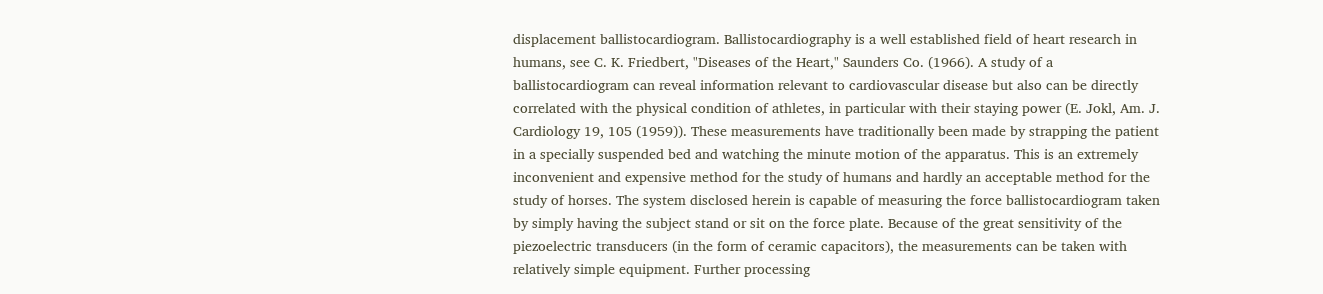displacement ballistocardiogram. Ballistocardiography is a well established field of heart research in humans, see C. K. Friedbert, "Diseases of the Heart," Saunders Co. (1966). A study of a ballistocardiogram can reveal information relevant to cardiovascular disease but also can be directly correlated with the physical condition of athletes, in particular with their staying power (E. Jokl, Am. J. Cardiology 19, 105 (1959)). These measurements have traditionally been made by strapping the patient in a specially suspended bed and watching the minute motion of the apparatus. This is an extremely inconvenient and expensive method for the study of humans and hardly an acceptable method for the study of horses. The system disclosed herein is capable of measuring the force ballistocardiogram taken by simply having the subject stand or sit on the force plate. Because of the great sensitivity of the piezoelectric transducers (in the form of ceramic capacitors), the measurements can be taken with relatively simple equipment. Further processing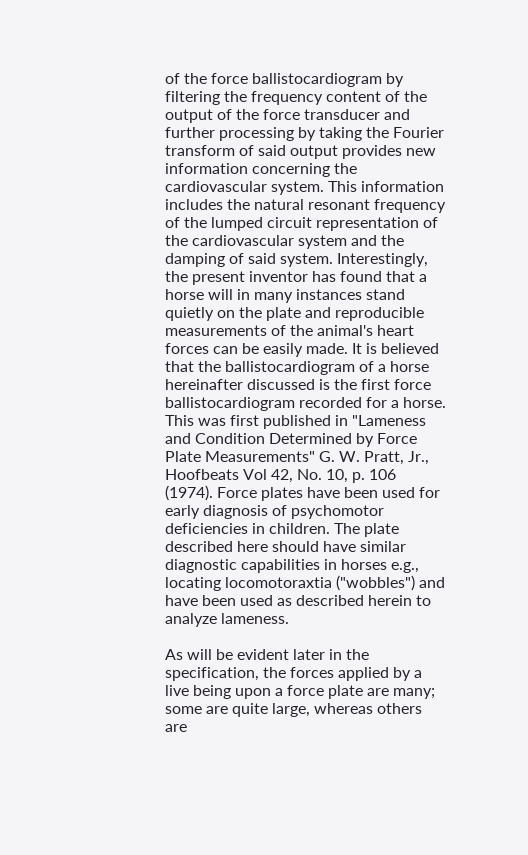of the force ballistocardiogram by filtering the frequency content of the output of the force transducer and further processing by taking the Fourier transform of said output provides new information concerning the cardiovascular system. This information includes the natural resonant frequency of the lumped circuit representation of the cardiovascular system and the damping of said system. Interestingly, the present inventor has found that a horse will in many instances stand quietly on the plate and reproducible measurements of the animal's heart forces can be easily made. It is believed that the ballistocardiogram of a horse hereinafter discussed is the first force ballistocardiogram recorded for a horse. This was first published in "Lameness and Condition Determined by Force Plate Measurements" G. W. Pratt, Jr., Hoofbeats Vol 42, No. 10, p. 106 (1974). Force plates have been used for early diagnosis of psychomotor deficiencies in children. The plate described here should have similar diagnostic capabilities in horses e.g., locating locomotoraxtia ("wobbles") and have been used as described herein to analyze lameness.

As will be evident later in the specification, the forces applied by a live being upon a force plate are many; some are quite large, whereas others are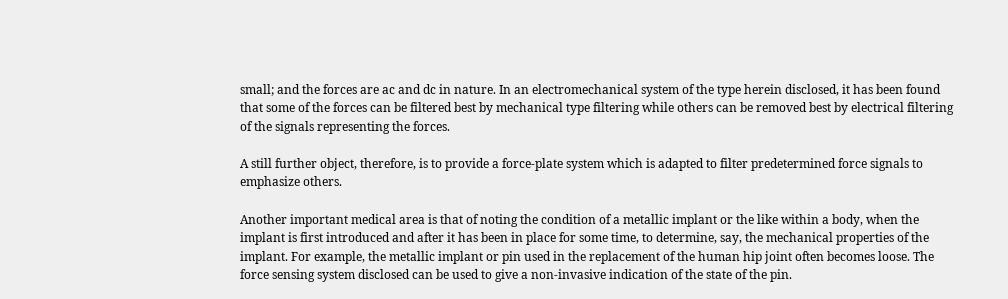small; and the forces are ac and dc in nature. In an electromechanical system of the type herein disclosed, it has been found that some of the forces can be filtered best by mechanical type filtering while others can be removed best by electrical filtering of the signals representing the forces.

A still further object, therefore, is to provide a force-plate system which is adapted to filter predetermined force signals to emphasize others.

Another important medical area is that of noting the condition of a metallic implant or the like within a body, when the implant is first introduced and after it has been in place for some time, to determine, say, the mechanical properties of the implant. For example, the metallic implant or pin used in the replacement of the human hip joint often becomes loose. The force sensing system disclosed can be used to give a non-invasive indication of the state of the pin.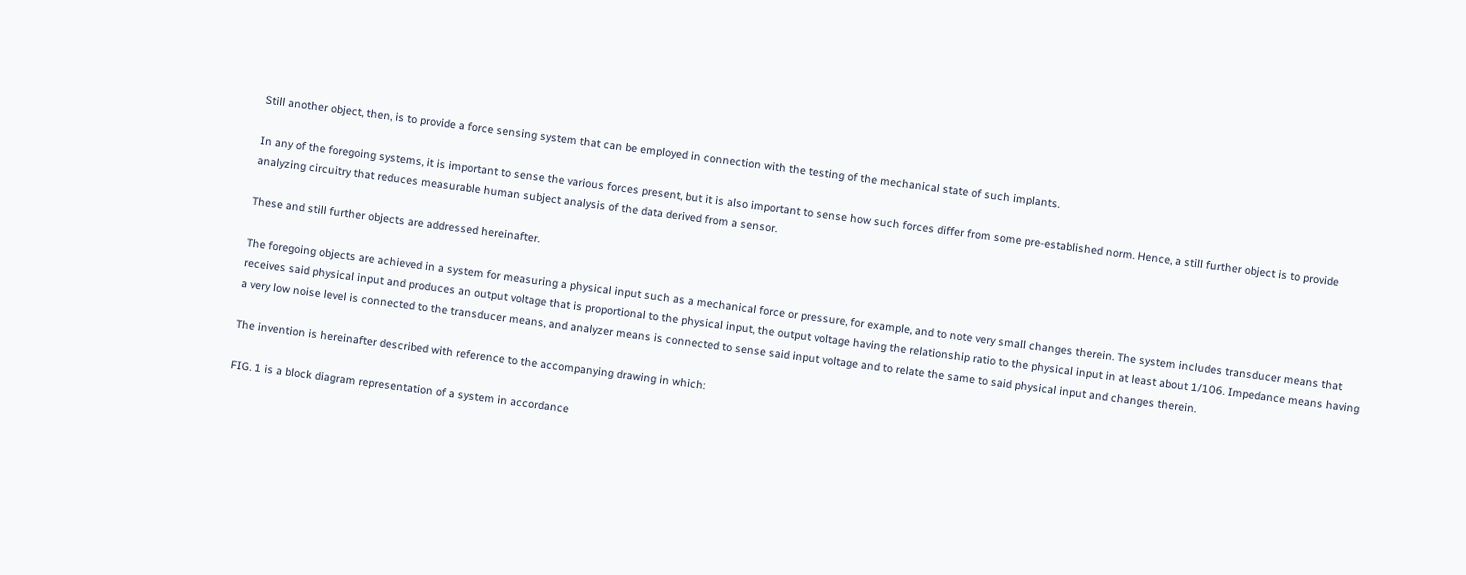Still another object, then, is to provide a force sensing system that can be employed in connection with the testing of the mechanical state of such implants.

In any of the foregoing systems, it is important to sense the various forces present, but it is also important to sense how such forces differ from some pre-established norm. Hence, a still further object is to provide analyzing circuitry that reduces measurable human subject analysis of the data derived from a sensor.

These and still further objects are addressed hereinafter.

The foregoing objects are achieved in a system for measuring a physical input such as a mechanical force or pressure, for example, and to note very small changes therein. The system includes transducer means that receives said physical input and produces an output voltage that is proportional to the physical input, the output voltage having the relationship ratio to the physical input in at least about 1/106. Impedance means having a very low noise level is connected to the transducer means, and analyzer means is connected to sense said input voltage and to relate the same to said physical input and changes therein.

The invention is hereinafter described with reference to the accompanying drawing in which:

FIG. 1 is a block diagram representation of a system in accordance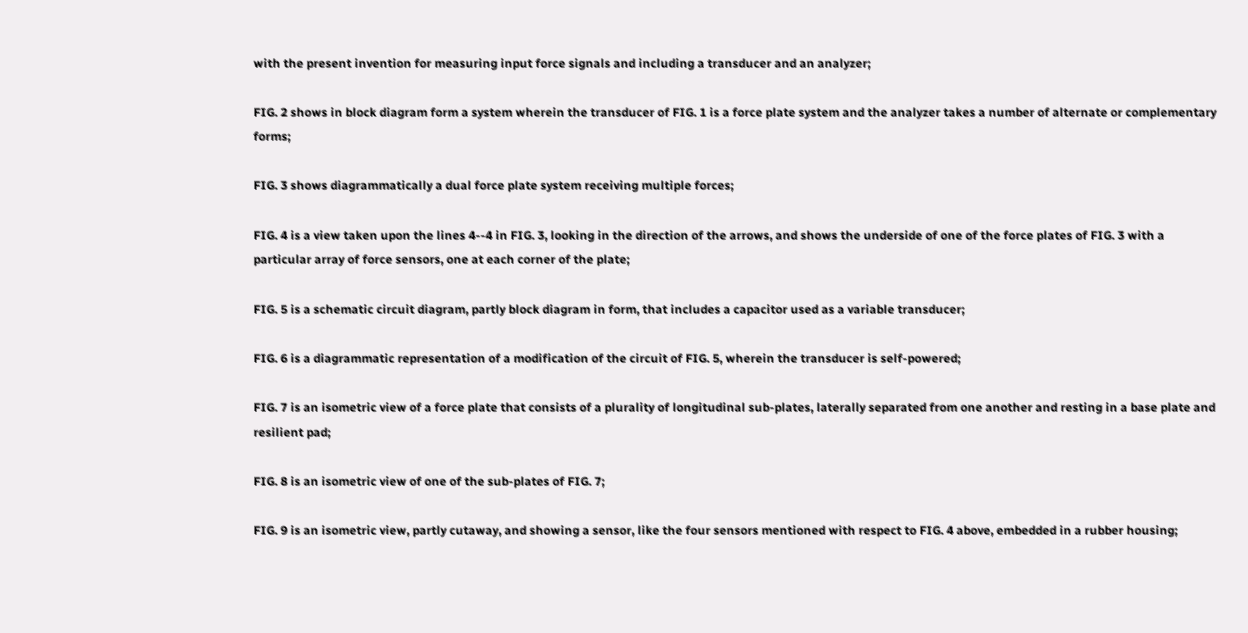with the present invention for measuring input force signals and including a transducer and an analyzer;

FIG. 2 shows in block diagram form a system wherein the transducer of FIG. 1 is a force plate system and the analyzer takes a number of alternate or complementary forms;

FIG. 3 shows diagrammatically a dual force plate system receiving multiple forces;

FIG. 4 is a view taken upon the lines 4--4 in FIG. 3, looking in the direction of the arrows, and shows the underside of one of the force plates of FIG. 3 with a particular array of force sensors, one at each corner of the plate;

FIG. 5 is a schematic circuit diagram, partly block diagram in form, that includes a capacitor used as a variable transducer;

FIG. 6 is a diagrammatic representation of a modification of the circuit of FIG. 5, wherein the transducer is self-powered;

FIG. 7 is an isometric view of a force plate that consists of a plurality of longitudinal sub-plates, laterally separated from one another and resting in a base plate and resilient pad;

FIG. 8 is an isometric view of one of the sub-plates of FIG. 7;

FIG. 9 is an isometric view, partly cutaway, and showing a sensor, like the four sensors mentioned with respect to FIG. 4 above, embedded in a rubber housing;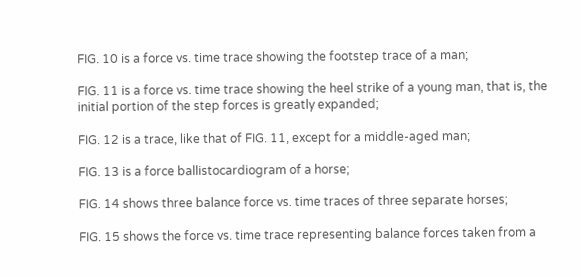FIG. 10 is a force vs. time trace showing the footstep trace of a man;

FIG. 11 is a force vs. time trace showing the heel strike of a young man, that is, the initial portion of the step forces is greatly expanded;

FIG. 12 is a trace, like that of FIG. 11, except for a middle-aged man;

FIG. 13 is a force ballistocardiogram of a horse;

FIG. 14 shows three balance force vs. time traces of three separate horses;

FIG. 15 shows the force vs. time trace representing balance forces taken from a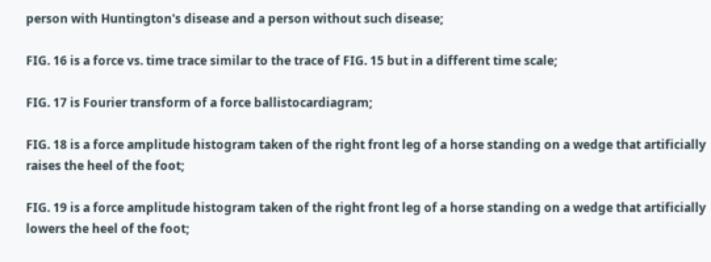person with Huntington's disease and a person without such disease;

FIG. 16 is a force vs. time trace similar to the trace of FIG. 15 but in a different time scale;

FIG. 17 is Fourier transform of a force ballistocardiagram;

FIG. 18 is a force amplitude histogram taken of the right front leg of a horse standing on a wedge that artificially raises the heel of the foot;

FIG. 19 is a force amplitude histogram taken of the right front leg of a horse standing on a wedge that artificially lowers the heel of the foot;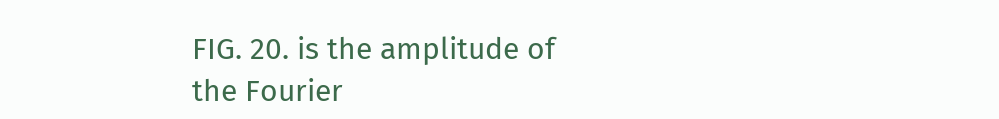FIG. 20. is the amplitude of the Fourier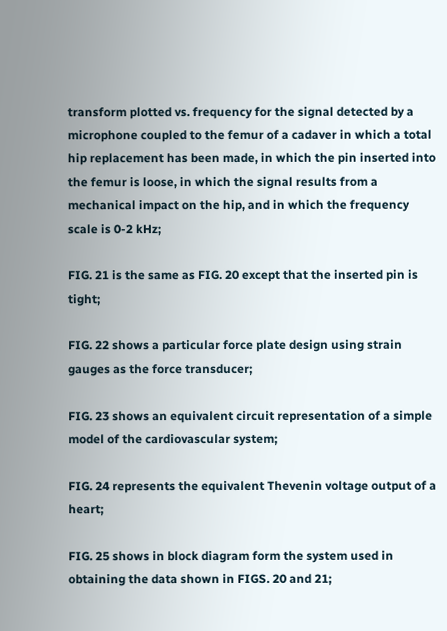transform plotted vs. frequency for the signal detected by a microphone coupled to the femur of a cadaver in which a total hip replacement has been made, in which the pin inserted into the femur is loose, in which the signal results from a mechanical impact on the hip, and in which the frequency scale is 0-2 kHz;

FIG. 21 is the same as FIG. 20 except that the inserted pin is tight;

FIG. 22 shows a particular force plate design using strain gauges as the force transducer;

FIG. 23 shows an equivalent circuit representation of a simple model of the cardiovascular system;

FIG. 24 represents the equivalent Thevenin voltage output of a heart;

FIG. 25 shows in block diagram form the system used in obtaining the data shown in FIGS. 20 and 21;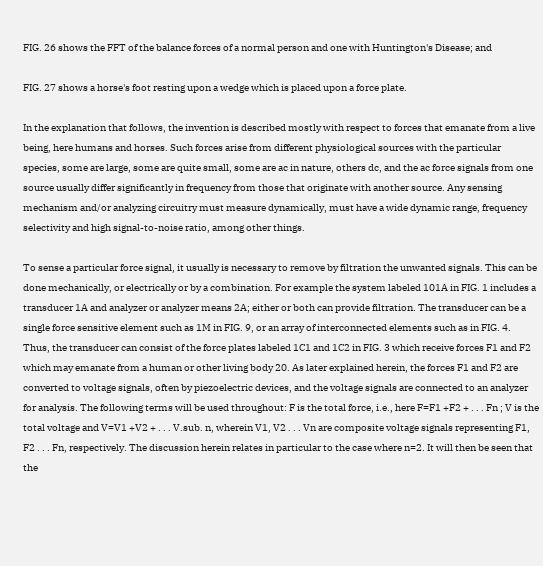FIG. 26 shows the FFT of the balance forces of a normal person and one with Huntington's Disease; and

FIG. 27 shows a horse's foot resting upon a wedge which is placed upon a force plate.

In the explanation that follows, the invention is described mostly with respect to forces that emanate from a live being, here humans and horses. Such forces arise from different physiological sources with the particular species, some are large, some are quite small, some are ac in nature, others dc, and the ac force signals from one source usually differ significantly in frequency from those that originate with another source. Any sensing mechanism and/or analyzing circuitry must measure dynamically, must have a wide dynamic range, frequency selectivity and high signal-to-noise ratio, among other things.

To sense a particular force signal, it usually is necessary to remove by filtration the unwanted signals. This can be done mechanically, or electrically or by a combination. For example the system labeled 101A in FIG. 1 includes a transducer 1A and analyzer or analyzer means 2A; either or both can provide filtration. The transducer can be a single force sensitive element such as 1M in FIG. 9, or an array of interconnected elements such as in FIG. 4. Thus, the transducer can consist of the force plates labeled 1C1 and 1C2 in FIG. 3 which receive forces F1 and F2 which may emanate from a human or other living body 20. As later explained herein, the forces F1 and F2 are converted to voltage signals, often by piezoelectric devices, and the voltage signals are connected to an analyzer for analysis. The following terms will be used throughout: F is the total force, i.e., here F=F1 +F2 + . . . Fn ; V is the total voltage and V=V1 +V2 + . . . V.sub. n, wherein V1, V2 . . . Vn are composite voltage signals representing F1, F2 . . . Fn, respectively. The discussion herein relates in particular to the case where n=2. It will then be seen that the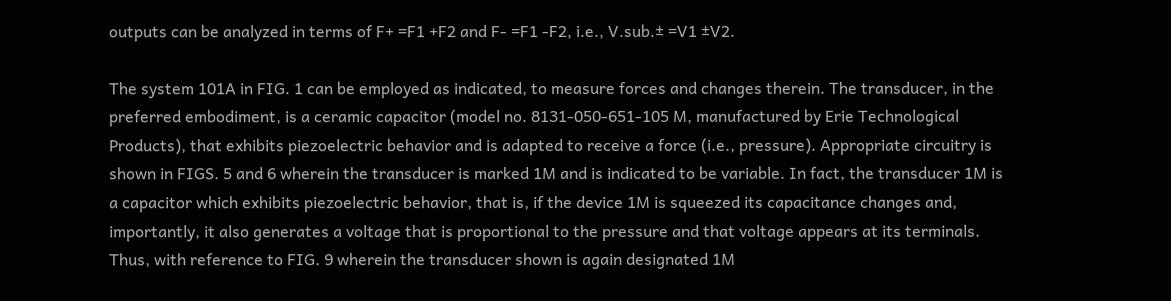outputs can be analyzed in terms of F+ =F1 +F2 and F- =F1 -F2, i.e., V.sub.± =V1 ±V2.

The system 101A in FIG. 1 can be employed as indicated, to measure forces and changes therein. The transducer, in the preferred embodiment, is a ceramic capacitor (model no. 8131-050-651-105 M, manufactured by Erie Technological Products), that exhibits piezoelectric behavior and is adapted to receive a force (i.e., pressure). Appropriate circuitry is shown in FIGS. 5 and 6 wherein the transducer is marked 1M and is indicated to be variable. In fact, the transducer 1M is a capacitor which exhibits piezoelectric behavior, that is, if the device 1M is squeezed its capacitance changes and, importantly, it also generates a voltage that is proportional to the pressure and that voltage appears at its terminals. Thus, with reference to FIG. 9 wherein the transducer shown is again designated 1M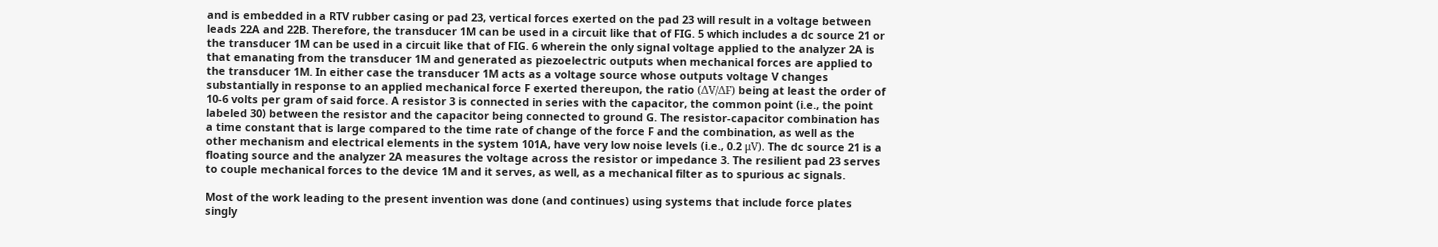and is embedded in a RTV rubber casing or pad 23, vertical forces exerted on the pad 23 will result in a voltage between leads 22A and 22B. Therefore, the transducer 1M can be used in a circuit like that of FIG. 5 which includes a dc source 21 or the transducer 1M can be used in a circuit like that of FIG. 6 wherein the only signal voltage applied to the analyzer 2A is that emanating from the transducer 1M and generated as piezoelectric outputs when mechanical forces are applied to the transducer 1M. In either case the transducer 1M acts as a voltage source whose outputs voltage V changes substantially in response to an applied mechanical force F exerted thereupon, the ratio (ΔV/ΔF) being at least the order of 10-6 volts per gram of said force. A resistor 3 is connected in series with the capacitor, the common point (i.e., the point labeled 30) between the resistor and the capacitor being connected to ground G. The resistor-capacitor combination has a time constant that is large compared to the time rate of change of the force F and the combination, as well as the other mechanism and electrical elements in the system 101A, have very low noise levels (i.e., 0.2 μV). The dc source 21 is a floating source and the analyzer 2A measures the voltage across the resistor or impedance 3. The resilient pad 23 serves to couple mechanical forces to the device 1M and it serves, as well, as a mechanical filter as to spurious ac signals.

Most of the work leading to the present invention was done (and continues) using systems that include force plates singly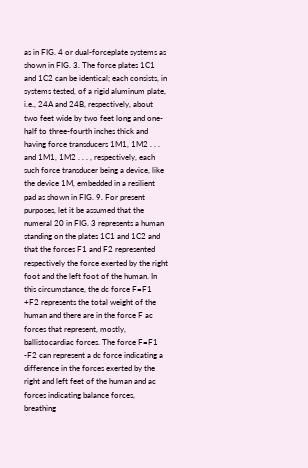as in FIG. 4 or dual-forceplate systems as shown in FIG. 3. The force plates 1C1 and 1C2 can be identical; each consists, in systems tested, of a rigid aluminum plate, i.e., 24A and 24B, respectively, about two feet wide by two feet long and one-half to three-fourth inches thick and having force transducers 1M1, 1M2 . . . and 1M1, 1M2 . . . , respectively, each such force transducer being a device, like the device 1M, embedded in a resilient pad as shown in FIG. 9. For present purposes, let it be assumed that the numeral 20 in FIG. 3 represents a human standing on the plates 1C1 and 1C2 and that the forces F1 and F2 represented respectively the force exerted by the right foot and the left foot of the human. In this circumstance, the dc force F=F1 +F2 represents the total weight of the human and there are in the force F ac forces that represent, mostly, ballistocardiac forces. The force F=F1 -F2 can represent a dc force indicating a difference in the forces exerted by the right and left feet of the human and ac forces indicating balance forces, breathing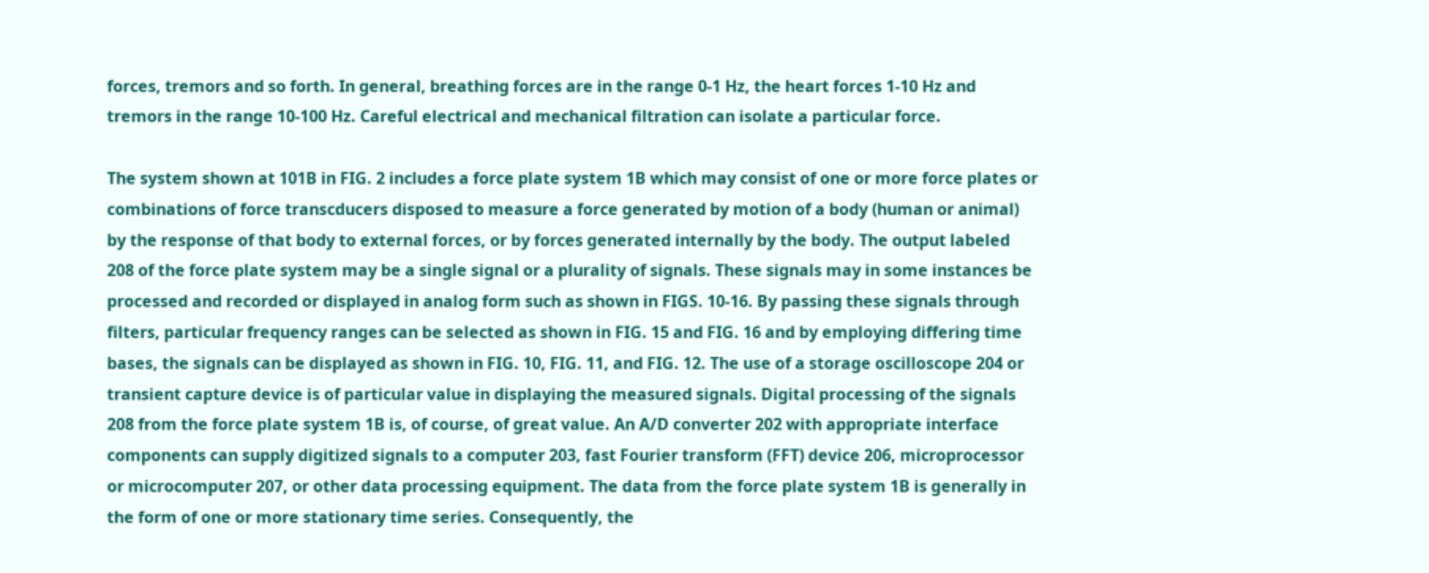forces, tremors and so forth. In general, breathing forces are in the range 0-1 Hz, the heart forces 1-10 Hz and tremors in the range 10-100 Hz. Careful electrical and mechanical filtration can isolate a particular force.

The system shown at 101B in FIG. 2 includes a force plate system 1B which may consist of one or more force plates or combinations of force transcducers disposed to measure a force generated by motion of a body (human or animal) by the response of that body to external forces, or by forces generated internally by the body. The output labeled 208 of the force plate system may be a single signal or a plurality of signals. These signals may in some instances be processed and recorded or displayed in analog form such as shown in FIGS. 10-16. By passing these signals through filters, particular frequency ranges can be selected as shown in FIG. 15 and FIG. 16 and by employing differing time bases, the signals can be displayed as shown in FIG. 10, FIG. 11, and FIG. 12. The use of a storage oscilloscope 204 or transient capture device is of particular value in displaying the measured signals. Digital processing of the signals 208 from the force plate system 1B is, of course, of great value. An A/D converter 202 with appropriate interface components can supply digitized signals to a computer 203, fast Fourier transform (FFT) device 206, microprocessor or microcomputer 207, or other data processing equipment. The data from the force plate system 1B is generally in the form of one or more stationary time series. Consequently, the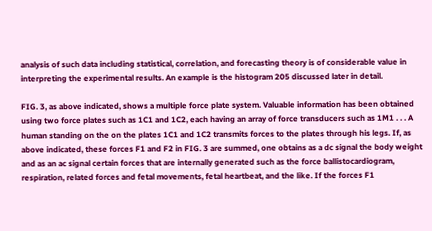analysis of such data including statistical, correlation, and forecasting theory is of considerable value in interpreting the experimental results. An example is the histogram 205 discussed later in detail.

FIG. 3, as above indicated, shows a multiple force plate system. Valuable information has been obtained using two force plates such as 1C1 and 1C2, each having an array of force transducers such as 1M1 . . . A human standing on the on the plates 1C1 and 1C2 transmits forces to the plates through his legs. If, as above indicated, these forces F1 and F2 in FIG. 3 are summed, one obtains as a dc signal the body weight and as an ac signal certain forces that are internally generated such as the force ballistocardiogram, respiration, related forces and fetal movements, fetal heartbeat, and the like. If the forces F1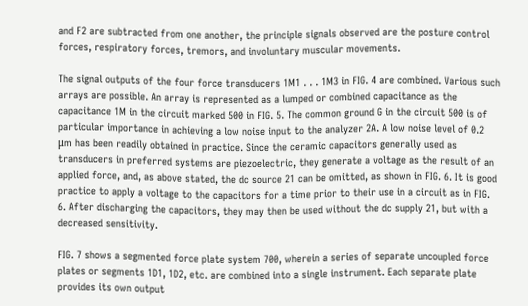and F2 are subtracted from one another, the principle signals observed are the posture control forces, respiratory forces, tremors, and involuntary muscular movements.

The signal outputs of the four force transducers 1M1 . . . 1M3 in FIG. 4 are combined. Various such arrays are possible. An array is represented as a lumped or combined capacitance as the capacitance 1M in the circuit marked 500 in FIG. 5. The common ground G in the circuit 500 is of particular importance in achieving a low noise input to the analyzer 2A. A low noise level of 0.2 μm has been readily obtained in practice. Since the ceramic capacitors generally used as transducers in preferred systems are piezoelectric, they generate a voltage as the result of an applied force, and, as above stated, the dc source 21 can be omitted, as shown in FIG. 6. It is good practice to apply a voltage to the capacitors for a time prior to their use in a circuit as in FIG. 6. After discharging the capacitors, they may then be used without the dc supply 21, but with a decreased sensitivity.

FIG. 7 shows a segmented force plate system 700, wherein a series of separate uncoupled force plates or segments 1D1, 1D2, etc. are combined into a single instrument. Each separate plate provides its own output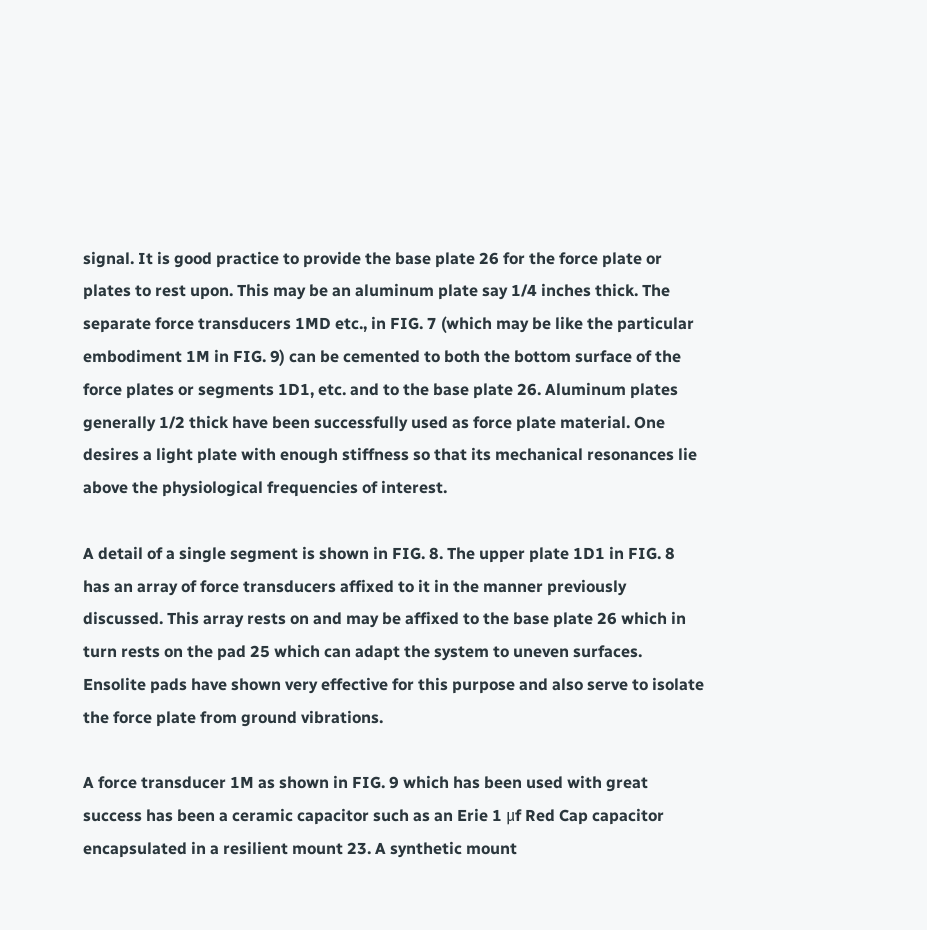signal. It is good practice to provide the base plate 26 for the force plate or plates to rest upon. This may be an aluminum plate say 1/4 inches thick. The separate force transducers 1MD etc., in FIG. 7 (which may be like the particular embodiment 1M in FIG. 9) can be cemented to both the bottom surface of the force plates or segments 1D1, etc. and to the base plate 26. Aluminum plates generally 1/2 thick have been successfully used as force plate material. One desires a light plate with enough stiffness so that its mechanical resonances lie above the physiological frequencies of interest.

A detail of a single segment is shown in FIG. 8. The upper plate 1D1 in FIG. 8 has an array of force transducers affixed to it in the manner previously discussed. This array rests on and may be affixed to the base plate 26 which in turn rests on the pad 25 which can adapt the system to uneven surfaces. Ensolite pads have shown very effective for this purpose and also serve to isolate the force plate from ground vibrations.

A force transducer 1M as shown in FIG. 9 which has been used with great success has been a ceramic capacitor such as an Erie 1 μf Red Cap capacitor encapsulated in a resilient mount 23. A synthetic mount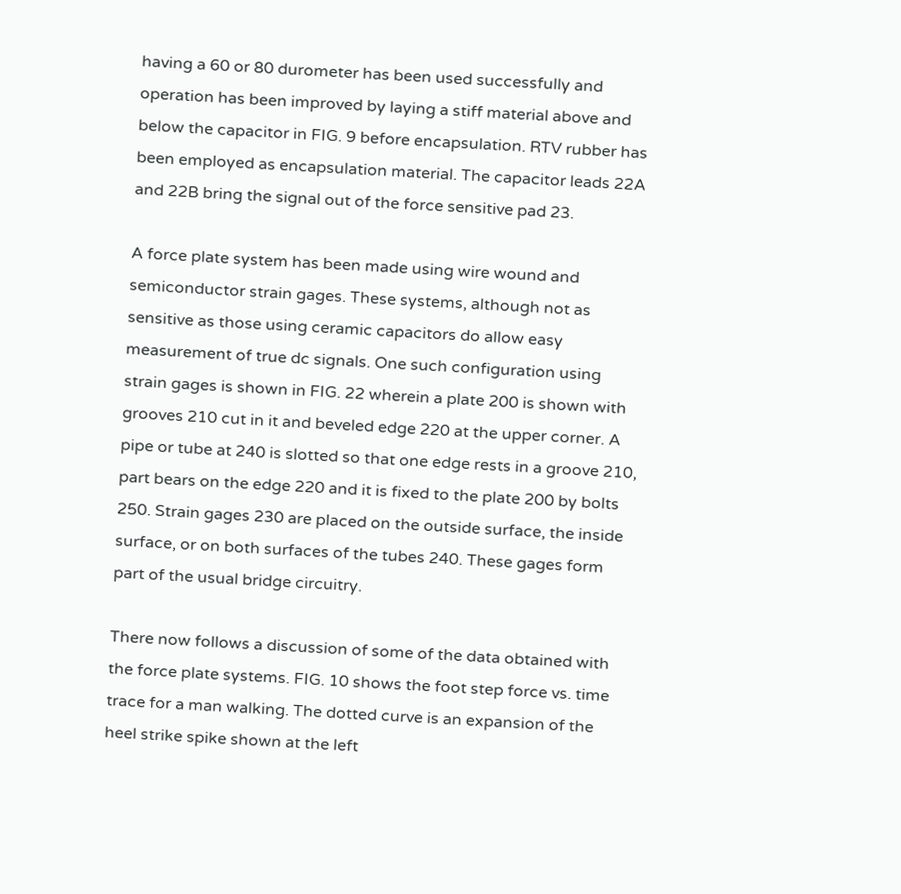having a 60 or 80 durometer has been used successfully and operation has been improved by laying a stiff material above and below the capacitor in FIG. 9 before encapsulation. RTV rubber has been employed as encapsulation material. The capacitor leads 22A and 22B bring the signal out of the force sensitive pad 23.

A force plate system has been made using wire wound and semiconductor strain gages. These systems, although not as sensitive as those using ceramic capacitors do allow easy measurement of true dc signals. One such configuration using strain gages is shown in FIG. 22 wherein a plate 200 is shown with grooves 210 cut in it and beveled edge 220 at the upper corner. A pipe or tube at 240 is slotted so that one edge rests in a groove 210, part bears on the edge 220 and it is fixed to the plate 200 by bolts 250. Strain gages 230 are placed on the outside surface, the inside surface, or on both surfaces of the tubes 240. These gages form part of the usual bridge circuitry.

There now follows a discussion of some of the data obtained with the force plate systems. FIG. 10 shows the foot step force vs. time trace for a man walking. The dotted curve is an expansion of the heel strike spike shown at the left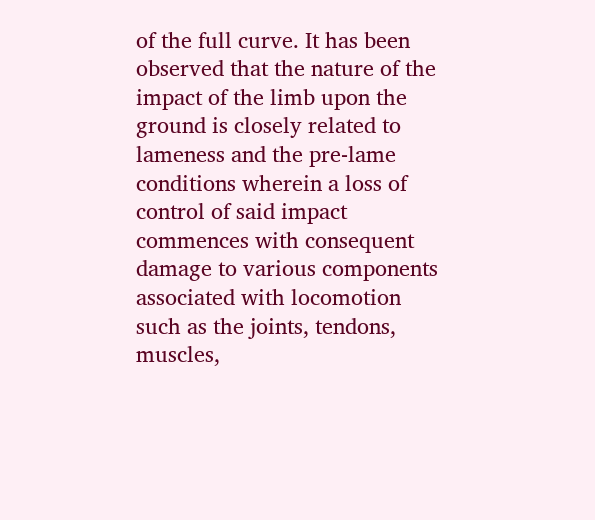of the full curve. It has been observed that the nature of the impact of the limb upon the ground is closely related to lameness and the pre-lame conditions wherein a loss of control of said impact commences with consequent damage to various components associated with locomotion such as the joints, tendons, muscles,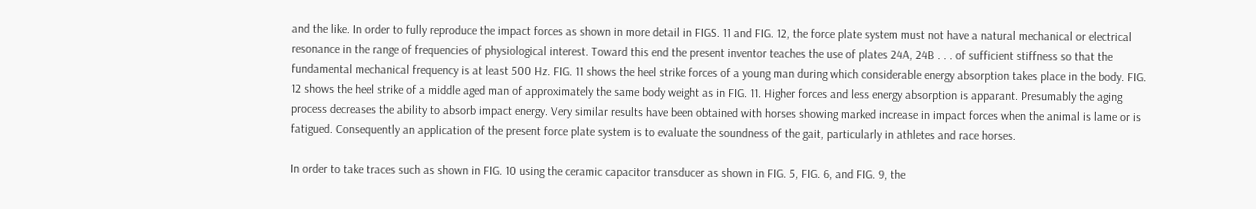and the like. In order to fully reproduce the impact forces as shown in more detail in FIGS. 11 and FIG. 12, the force plate system must not have a natural mechanical or electrical resonance in the range of frequencies of physiological interest. Toward this end the present inventor teaches the use of plates 24A, 24B . . . of sufficient stiffness so that the fundamental mechanical frequency is at least 500 Hz. FIG. 11 shows the heel strike forces of a young man during which considerable energy absorption takes place in the body. FIG. 12 shows the heel strike of a middle aged man of approximately the same body weight as in FIG. 11. Higher forces and less energy absorption is apparant. Presumably the aging process decreases the ability to absorb impact energy. Very similar results have been obtained with horses showing marked increase in impact forces when the animal is lame or is fatigued. Consequently an application of the present force plate system is to evaluate the soundness of the gait, particularly in athletes and race horses.

In order to take traces such as shown in FIG. 10 using the ceramic capacitor transducer as shown in FIG. 5, FIG. 6, and FIG. 9, the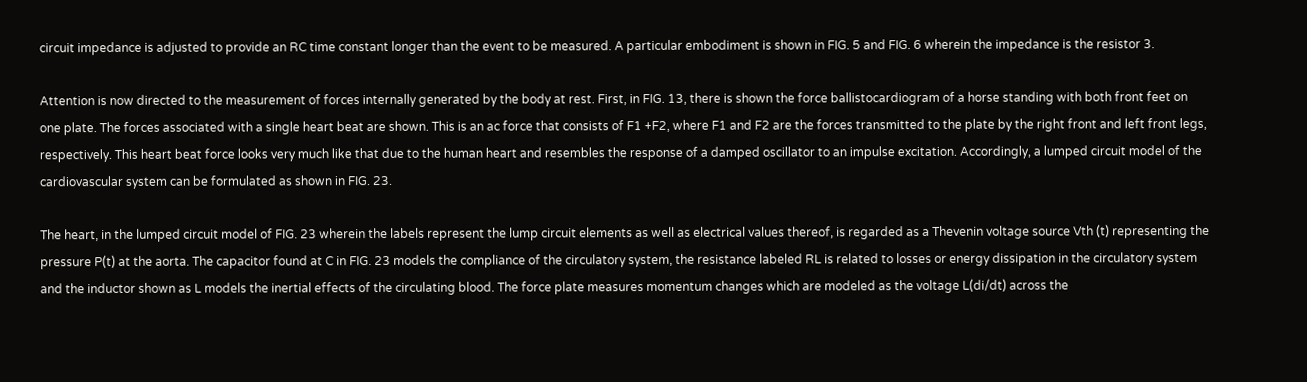circuit impedance is adjusted to provide an RC time constant longer than the event to be measured. A particular embodiment is shown in FIG. 5 and FIG. 6 wherein the impedance is the resistor 3.

Attention is now directed to the measurement of forces internally generated by the body at rest. First, in FIG. 13, there is shown the force ballistocardiogram of a horse standing with both front feet on one plate. The forces associated with a single heart beat are shown. This is an ac force that consists of F1 +F2, where F1 and F2 are the forces transmitted to the plate by the right front and left front legs, respectively. This heart beat force looks very much like that due to the human heart and resembles the response of a damped oscillator to an impulse excitation. Accordingly, a lumped circuit model of the cardiovascular system can be formulated as shown in FIG. 23.

The heart, in the lumped circuit model of FIG. 23 wherein the labels represent the lump circuit elements as well as electrical values thereof, is regarded as a Thevenin voltage source Vth (t) representing the pressure P(t) at the aorta. The capacitor found at C in FIG. 23 models the compliance of the circulatory system, the resistance labeled RL is related to losses or energy dissipation in the circulatory system and the inductor shown as L models the inertial effects of the circulating blood. The force plate measures momentum changes which are modeled as the voltage L(di/dt) across the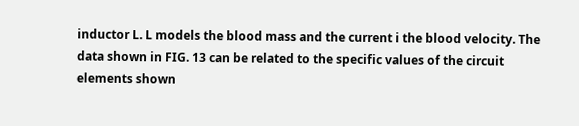inductor L. L models the blood mass and the current i the blood velocity. The data shown in FIG. 13 can be related to the specific values of the circuit elements shown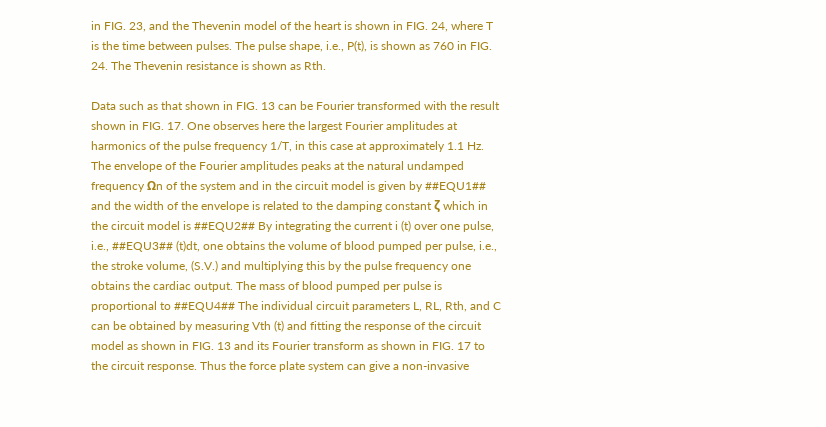in FIG. 23, and the Thevenin model of the heart is shown in FIG. 24, where T is the time between pulses. The pulse shape, i.e., P(t), is shown as 760 in FIG. 24. The Thevenin resistance is shown as Rth.

Data such as that shown in FIG. 13 can be Fourier transformed with the result shown in FIG. 17. One observes here the largest Fourier amplitudes at harmonics of the pulse frequency 1/T, in this case at approximately 1.1 Hz. The envelope of the Fourier amplitudes peaks at the natural undamped frequency Ωn of the system and in the circuit model is given by ##EQU1## and the width of the envelope is related to the damping constant ζ which in the circuit model is ##EQU2## By integrating the current i (t) over one pulse, i.e., ##EQU3## (t)dt, one obtains the volume of blood pumped per pulse, i.e., the stroke volume, (S.V.) and multiplying this by the pulse frequency one obtains the cardiac output. The mass of blood pumped per pulse is proportional to ##EQU4## The individual circuit parameters L, RL, Rth, and C can be obtained by measuring Vth (t) and fitting the response of the circuit model as shown in FIG. 13 and its Fourier transform as shown in FIG. 17 to the circuit response. Thus the force plate system can give a non-invasive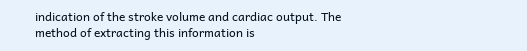indication of the stroke volume and cardiac output. The method of extracting this information is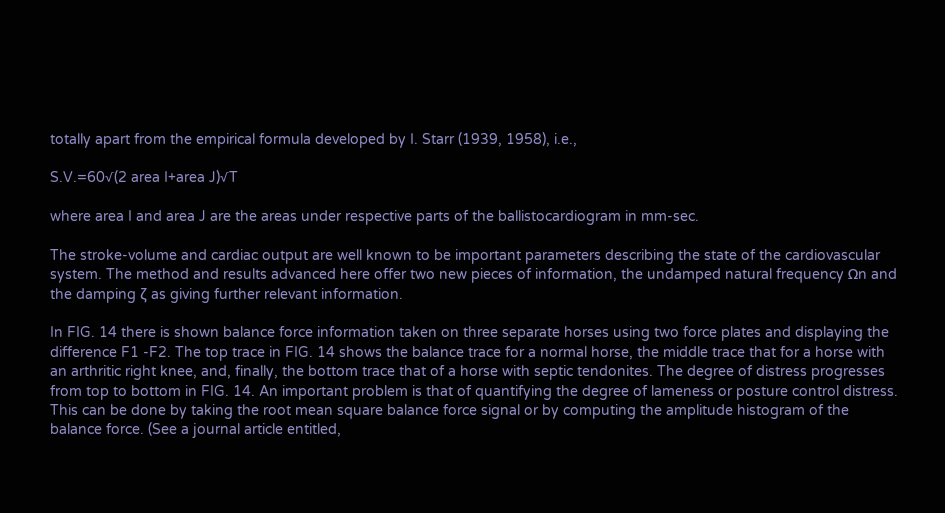totally apart from the empirical formula developed by I. Starr (1939, 1958), i.e.,

S.V.=60√(2 area I+area J)√T

where area I and area J are the areas under respective parts of the ballistocardiogram in mm-sec.

The stroke-volume and cardiac output are well known to be important parameters describing the state of the cardiovascular system. The method and results advanced here offer two new pieces of information, the undamped natural frequency Ωn and the damping ζ as giving further relevant information.

In FIG. 14 there is shown balance force information taken on three separate horses using two force plates and displaying the difference F1 -F2. The top trace in FIG. 14 shows the balance trace for a normal horse, the middle trace that for a horse with an arthritic right knee, and, finally, the bottom trace that of a horse with septic tendonites. The degree of distress progresses from top to bottom in FIG. 14. An important problem is that of quantifying the degree of lameness or posture control distress. This can be done by taking the root mean square balance force signal or by computing the amplitude histogram of the balance force. (See a journal article entitled,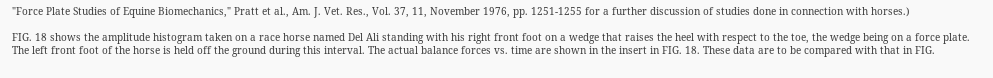"Force Plate Studies of Equine Biomechanics," Pratt et al., Am. J. Vet. Res., Vol. 37, 11, November 1976, pp. 1251-1255 for a further discussion of studies done in connection with horses.)

FIG. 18 shows the amplitude histogram taken on a race horse named Del Ali standing with his right front foot on a wedge that raises the heel with respect to the toe, the wedge being on a force plate. The left front foot of the horse is held off the ground during this interval. The actual balance forces vs. time are shown in the insert in FIG. 18. These data are to be compared with that in FIG.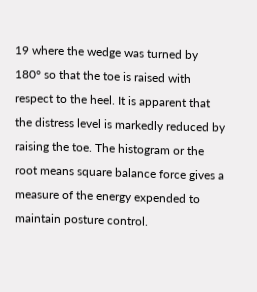19 where the wedge was turned by 180° so that the toe is raised with respect to the heel. It is apparent that the distress level is markedly reduced by raising the toe. The histogram or the root means square balance force gives a measure of the energy expended to maintain posture control.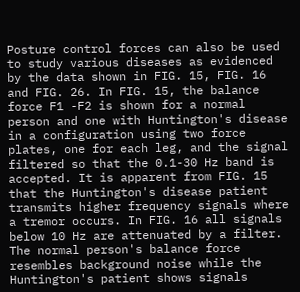Posture control forces can also be used to study various diseases as evidenced by the data shown in FIG. 15, FIG. 16 and FIG. 26. In FIG. 15, the balance force F1 -F2 is shown for a normal person and one with Huntington's disease in a configuration using two force plates, one for each leg, and the signal filtered so that the 0.1-30 Hz band is accepted. It is apparent from FIG. 15 that the Huntington's disease patient transmits higher frequency signals where a tremor occurs. In FIG. 16 all signals below 10 Hz are attenuated by a filter. The normal person's balance force resembles background noise while the Huntington's patient shows signals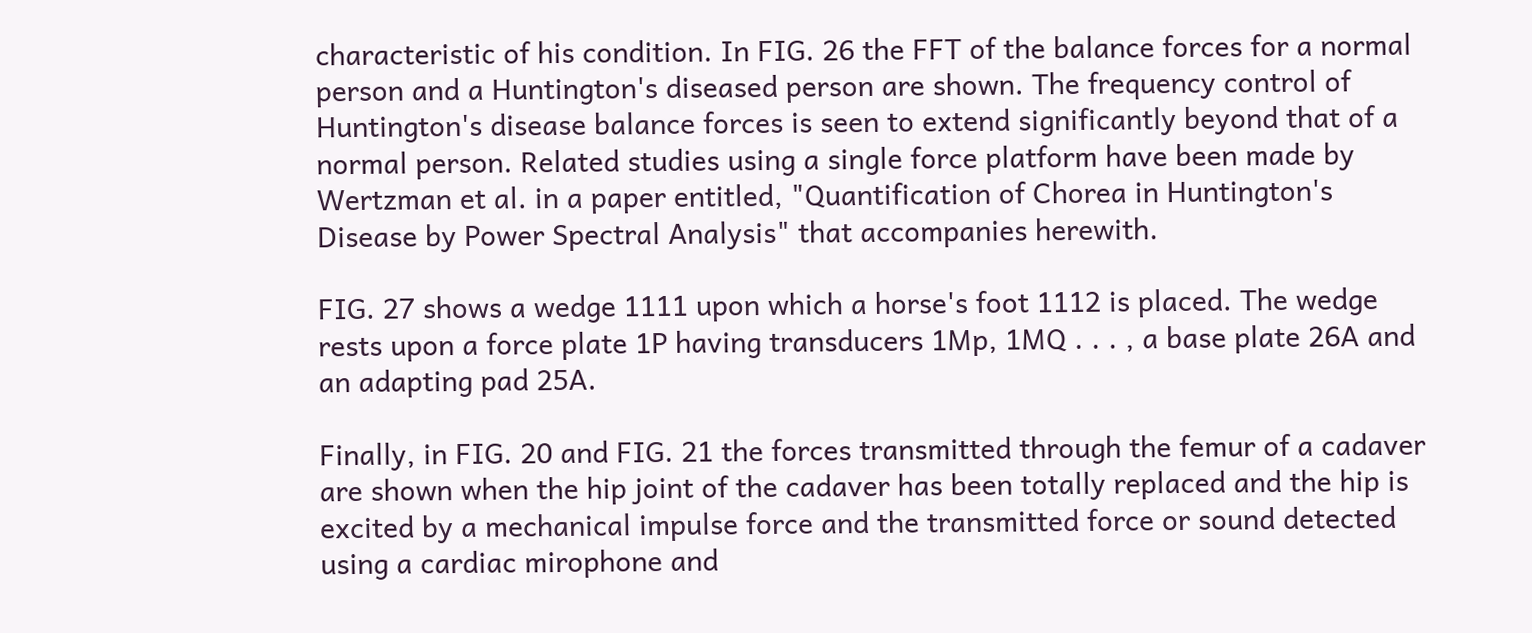characteristic of his condition. In FIG. 26 the FFT of the balance forces for a normal person and a Huntington's diseased person are shown. The frequency control of Huntington's disease balance forces is seen to extend significantly beyond that of a normal person. Related studies using a single force platform have been made by Wertzman et al. in a paper entitled, "Quantification of Chorea in Huntington's Disease by Power Spectral Analysis" that accompanies herewith.

FIG. 27 shows a wedge 1111 upon which a horse's foot 1112 is placed. The wedge rests upon a force plate 1P having transducers 1Mp, 1MQ . . . , a base plate 26A and an adapting pad 25A.

Finally, in FIG. 20 and FIG. 21 the forces transmitted through the femur of a cadaver are shown when the hip joint of the cadaver has been totally replaced and the hip is excited by a mechanical impulse force and the transmitted force or sound detected using a cardiac mirophone and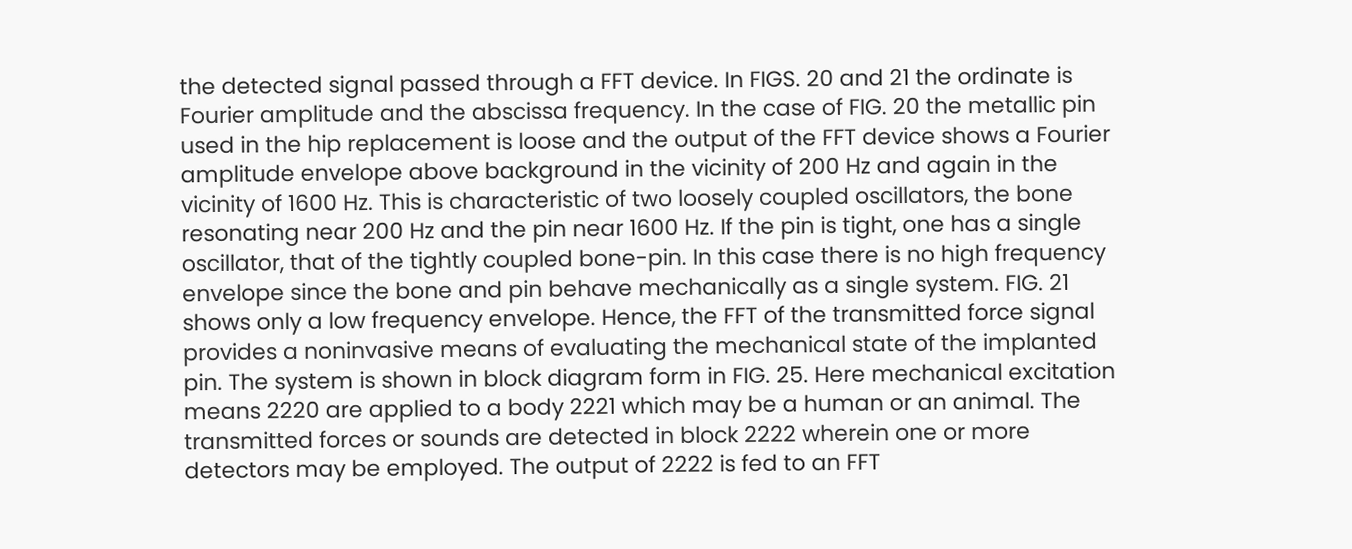the detected signal passed through a FFT device. In FIGS. 20 and 21 the ordinate is Fourier amplitude and the abscissa frequency. In the case of FIG. 20 the metallic pin used in the hip replacement is loose and the output of the FFT device shows a Fourier amplitude envelope above background in the vicinity of 200 Hz and again in the vicinity of 1600 Hz. This is characteristic of two loosely coupled oscillators, the bone resonating near 200 Hz and the pin near 1600 Hz. If the pin is tight, one has a single oscillator, that of the tightly coupled bone-pin. In this case there is no high frequency envelope since the bone and pin behave mechanically as a single system. FIG. 21 shows only a low frequency envelope. Hence, the FFT of the transmitted force signal provides a noninvasive means of evaluating the mechanical state of the implanted pin. The system is shown in block diagram form in FIG. 25. Here mechanical excitation means 2220 are applied to a body 2221 which may be a human or an animal. The transmitted forces or sounds are detected in block 2222 wherein one or more detectors may be employed. The output of 2222 is fed to an FFT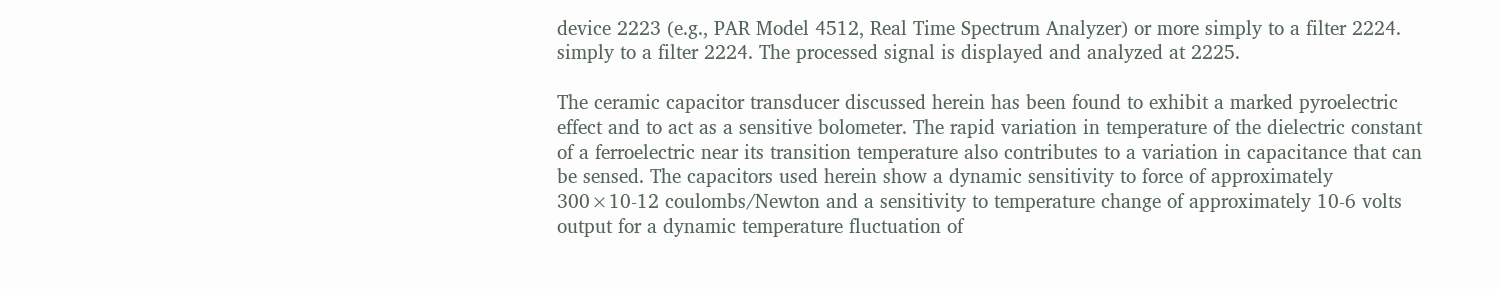device 2223 (e.g., PAR Model 4512, Real Time Spectrum Analyzer) or more simply to a filter 2224. simply to a filter 2224. The processed signal is displayed and analyzed at 2225.

The ceramic capacitor transducer discussed herein has been found to exhibit a marked pyroelectric effect and to act as a sensitive bolometer. The rapid variation in temperature of the dielectric constant of a ferroelectric near its transition temperature also contributes to a variation in capacitance that can be sensed. The capacitors used herein show a dynamic sensitivity to force of approximately 300×10-12 coulombs/Newton and a sensitivity to temperature change of approximately 10-6 volts output for a dynamic temperature fluctuation of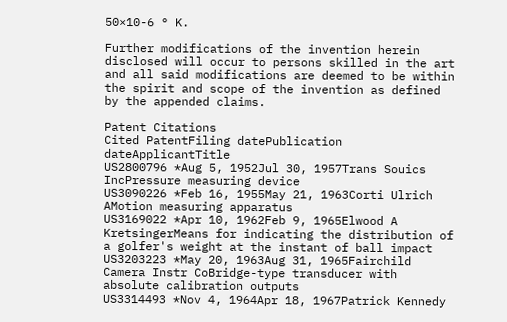50×10-6 ° K.

Further modifications of the invention herein disclosed will occur to persons skilled in the art and all said modifications are deemed to be within the spirit and scope of the invention as defined by the appended claims.

Patent Citations
Cited PatentFiling datePublication dateApplicantTitle
US2800796 *Aug 5, 1952Jul 30, 1957Trans Souics IncPressure measuring device
US3090226 *Feb 16, 1955May 21, 1963Corti Ulrich AMotion measuring apparatus
US3169022 *Apr 10, 1962Feb 9, 1965Elwood A KretsingerMeans for indicating the distribution of a golfer's weight at the instant of ball impact
US3203223 *May 20, 1963Aug 31, 1965Fairchild Camera Instr CoBridge-type transducer with absolute calibration outputs
US3314493 *Nov 4, 1964Apr 18, 1967Patrick Kennedy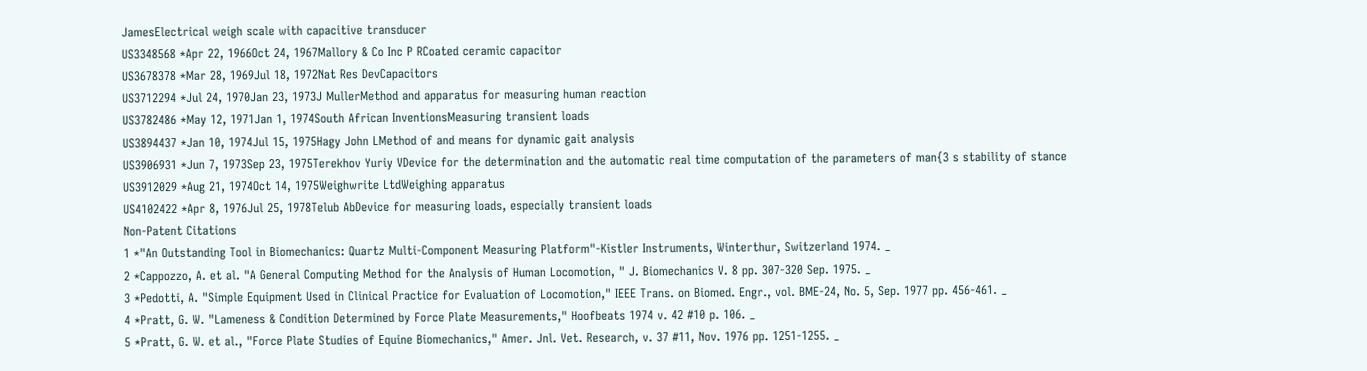JamesElectrical weigh scale with capacitive transducer
US3348568 *Apr 22, 1966Oct 24, 1967Mallory & Co Inc P RCoated ceramic capacitor
US3678378 *Mar 28, 1969Jul 18, 1972Nat Res DevCapacitors
US3712294 *Jul 24, 1970Jan 23, 1973J MullerMethod and apparatus for measuring human reaction
US3782486 *May 12, 1971Jan 1, 1974South African InventionsMeasuring transient loads
US3894437 *Jan 10, 1974Jul 15, 1975Hagy John LMethod of and means for dynamic gait analysis
US3906931 *Jun 7, 1973Sep 23, 1975Terekhov Yuriy VDevice for the determination and the automatic real time computation of the parameters of man{3 s stability of stance
US3912029 *Aug 21, 1974Oct 14, 1975Weighwrite LtdWeighing apparatus
US4102422 *Apr 8, 1976Jul 25, 1978Telub AbDevice for measuring loads, especially transient loads
Non-Patent Citations
1 *"An Outstanding Tool in Biomechanics: Quartz Multi-Component Measuring Platform"-Kistler Instruments, Winterthur, Switzerland 1974. _
2 *Cappozzo, A. et al. "A General Computing Method for the Analysis of Human Locomotion, " J. Biomechanics V. 8 pp. 307-320 Sep. 1975. _
3 *Pedotti, A. "Simple Equipment Used in Clinical Practice for Evaluation of Locomotion," IEEE Trans. on Biomed. Engr., vol. BME-24, No. 5, Sep. 1977 pp. 456-461. _
4 *Pratt, G. W. "Lameness & Condition Determined by Force Plate Measurements," Hoofbeats 1974 v. 42 #10 p. 106. _
5 *Pratt, G. W. et al., "Force Plate Studies of Equine Biomechanics," Amer. Jnl. Vet. Research, v. 37 #11, Nov. 1976 pp. 1251-1255. _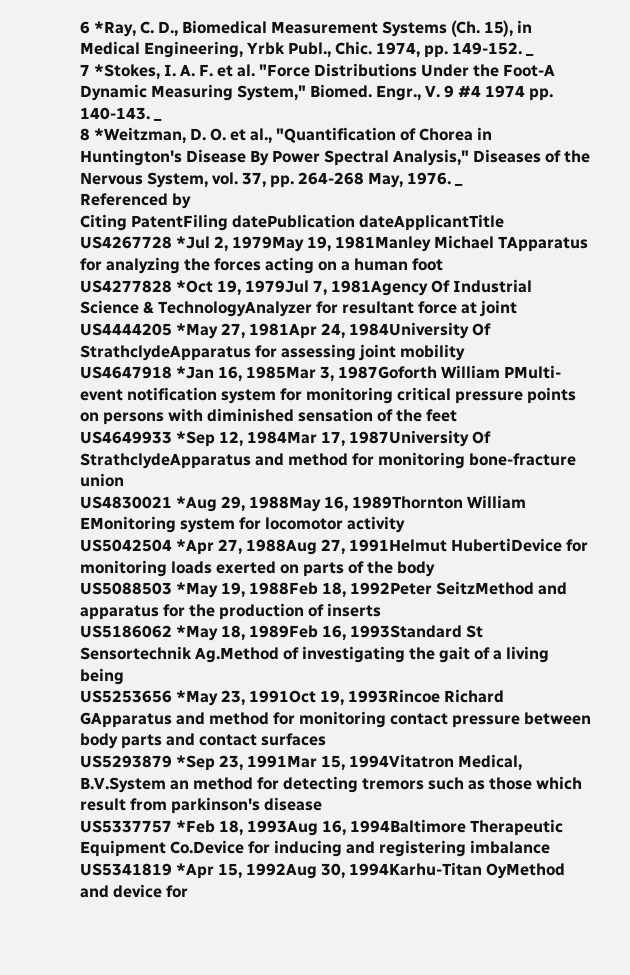6 *Ray, C. D., Biomedical Measurement Systems (Ch. 15), in Medical Engineering, Yrbk Publ., Chic. 1974, pp. 149-152. _
7 *Stokes, I. A. F. et al. "Force Distributions Under the Foot-A Dynamic Measuring System," Biomed. Engr., V. 9 #4 1974 pp. 140-143. _
8 *Weitzman, D. O. et al., "Quantification of Chorea in Huntington's Disease By Power Spectral Analysis," Diseases of the Nervous System, vol. 37, pp. 264-268 May, 1976. _
Referenced by
Citing PatentFiling datePublication dateApplicantTitle
US4267728 *Jul 2, 1979May 19, 1981Manley Michael TApparatus for analyzing the forces acting on a human foot
US4277828 *Oct 19, 1979Jul 7, 1981Agency Of Industrial Science & TechnologyAnalyzer for resultant force at joint
US4444205 *May 27, 1981Apr 24, 1984University Of StrathclydeApparatus for assessing joint mobility
US4647918 *Jan 16, 1985Mar 3, 1987Goforth William PMulti-event notification system for monitoring critical pressure points on persons with diminished sensation of the feet
US4649933 *Sep 12, 1984Mar 17, 1987University Of StrathclydeApparatus and method for monitoring bone-fracture union
US4830021 *Aug 29, 1988May 16, 1989Thornton William EMonitoring system for locomotor activity
US5042504 *Apr 27, 1988Aug 27, 1991Helmut HubertiDevice for monitoring loads exerted on parts of the body
US5088503 *May 19, 1988Feb 18, 1992Peter SeitzMethod and apparatus for the production of inserts
US5186062 *May 18, 1989Feb 16, 1993Standard St Sensortechnik Ag.Method of investigating the gait of a living being
US5253656 *May 23, 1991Oct 19, 1993Rincoe Richard GApparatus and method for monitoring contact pressure between body parts and contact surfaces
US5293879 *Sep 23, 1991Mar 15, 1994Vitatron Medical, B.V.System an method for detecting tremors such as those which result from parkinson's disease
US5337757 *Feb 18, 1993Aug 16, 1994Baltimore Therapeutic Equipment Co.Device for inducing and registering imbalance
US5341819 *Apr 15, 1992Aug 30, 1994Karhu-Titan OyMethod and device for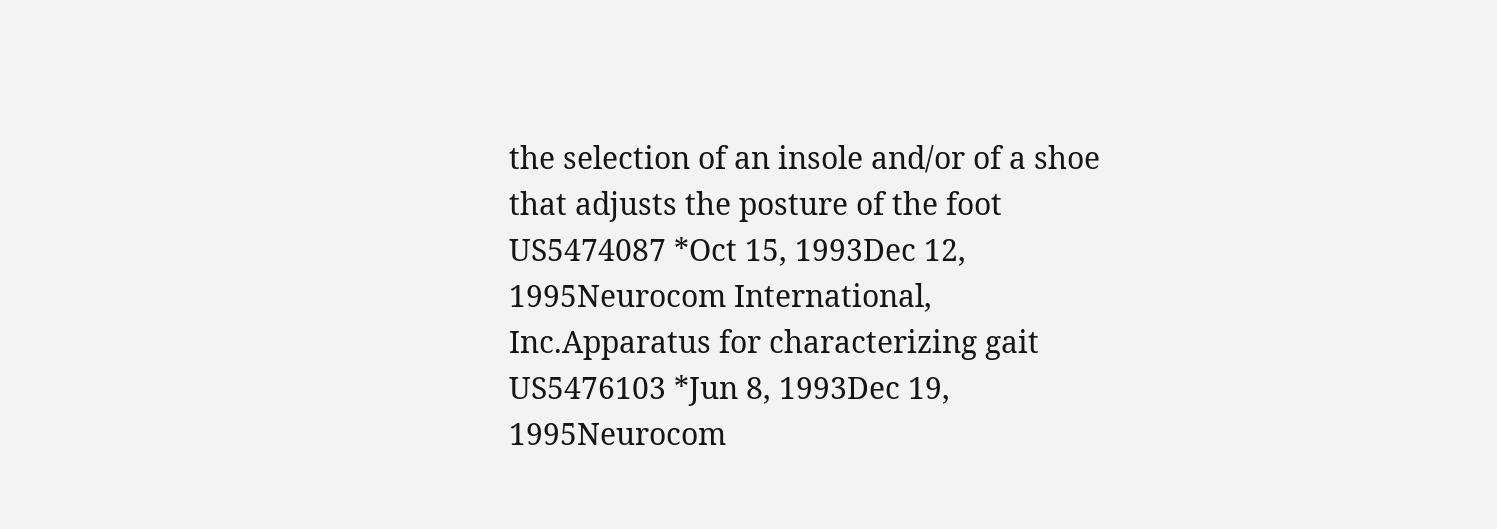the selection of an insole and/or of a shoe that adjusts the posture of the foot
US5474087 *Oct 15, 1993Dec 12, 1995Neurocom International, Inc.Apparatus for characterizing gait
US5476103 *Jun 8, 1993Dec 19, 1995Neurocom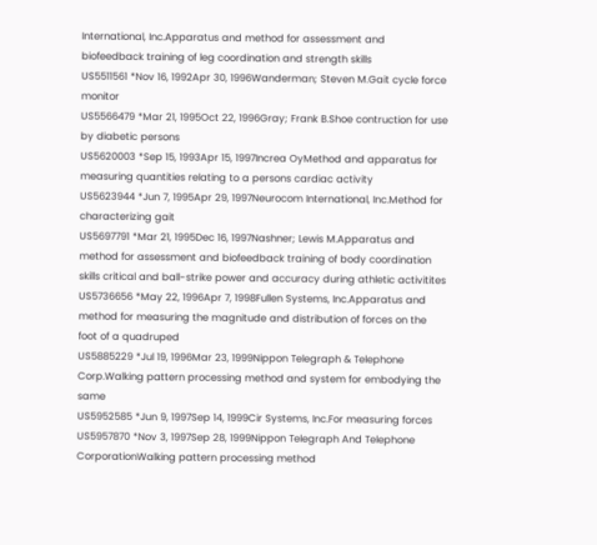International, Inc.Apparatus and method for assessment and biofeedback training of leg coordination and strength skills
US5511561 *Nov 16, 1992Apr 30, 1996Wanderman; Steven M.Gait cycle force monitor
US5566479 *Mar 21, 1995Oct 22, 1996Gray; Frank B.Shoe contruction for use by diabetic persons
US5620003 *Sep 15, 1993Apr 15, 1997Increa OyMethod and apparatus for measuring quantities relating to a persons cardiac activity
US5623944 *Jun 7, 1995Apr 29, 1997Neurocom International, Inc.Method for characterizing gait
US5697791 *Mar 21, 1995Dec 16, 1997Nashner; Lewis M.Apparatus and method for assessment and biofeedback training of body coordination skills critical and ball-strike power and accuracy during athletic activitites
US5736656 *May 22, 1996Apr 7, 1998Fullen Systems, Inc.Apparatus and method for measuring the magnitude and distribution of forces on the foot of a quadruped
US5885229 *Jul 19, 1996Mar 23, 1999Nippon Telegraph & Telephone Corp.Walking pattern processing method and system for embodying the same
US5952585 *Jun 9, 1997Sep 14, 1999Cir Systems, Inc.For measuring forces
US5957870 *Nov 3, 1997Sep 28, 1999Nippon Telegraph And Telephone CorporationWalking pattern processing method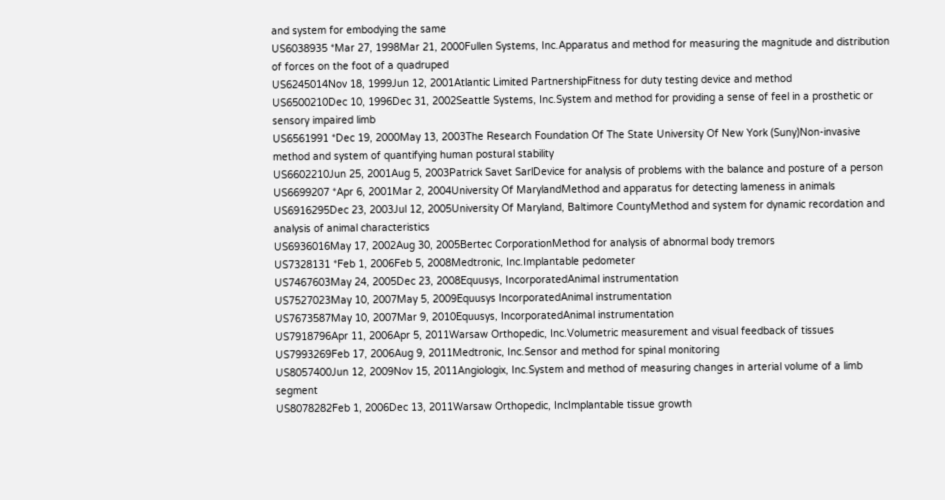and system for embodying the same
US6038935 *Mar 27, 1998Mar 21, 2000Fullen Systems, Inc.Apparatus and method for measuring the magnitude and distribution of forces on the foot of a quadruped
US6245014Nov 18, 1999Jun 12, 2001Atlantic Limited PartnershipFitness for duty testing device and method
US6500210Dec 10, 1996Dec 31, 2002Seattle Systems, Inc.System and method for providing a sense of feel in a prosthetic or sensory impaired limb
US6561991 *Dec 19, 2000May 13, 2003The Research Foundation Of The State University Of New York (Suny)Non-invasive method and system of quantifying human postural stability
US6602210Jun 25, 2001Aug 5, 2003Patrick Savet SarlDevice for analysis of problems with the balance and posture of a person
US6699207 *Apr 6, 2001Mar 2, 2004University Of MarylandMethod and apparatus for detecting lameness in animals
US6916295Dec 23, 2003Jul 12, 2005University Of Maryland, Baltimore CountyMethod and system for dynamic recordation and analysis of animal characteristics
US6936016May 17, 2002Aug 30, 2005Bertec CorporationMethod for analysis of abnormal body tremors
US7328131 *Feb 1, 2006Feb 5, 2008Medtronic, Inc.Implantable pedometer
US7467603May 24, 2005Dec 23, 2008Equusys, IncorporatedAnimal instrumentation
US7527023May 10, 2007May 5, 2009Equusys IncorporatedAnimal instrumentation
US7673587May 10, 2007Mar 9, 2010Equusys, IncorporatedAnimal instrumentation
US7918796Apr 11, 2006Apr 5, 2011Warsaw Orthopedic, Inc.Volumetric measurement and visual feedback of tissues
US7993269Feb 17, 2006Aug 9, 2011Medtronic, Inc.Sensor and method for spinal monitoring
US8057400Jun 12, 2009Nov 15, 2011Angiologix, Inc.System and method of measuring changes in arterial volume of a limb segment
US8078282Feb 1, 2006Dec 13, 2011Warsaw Orthopedic, IncImplantable tissue growth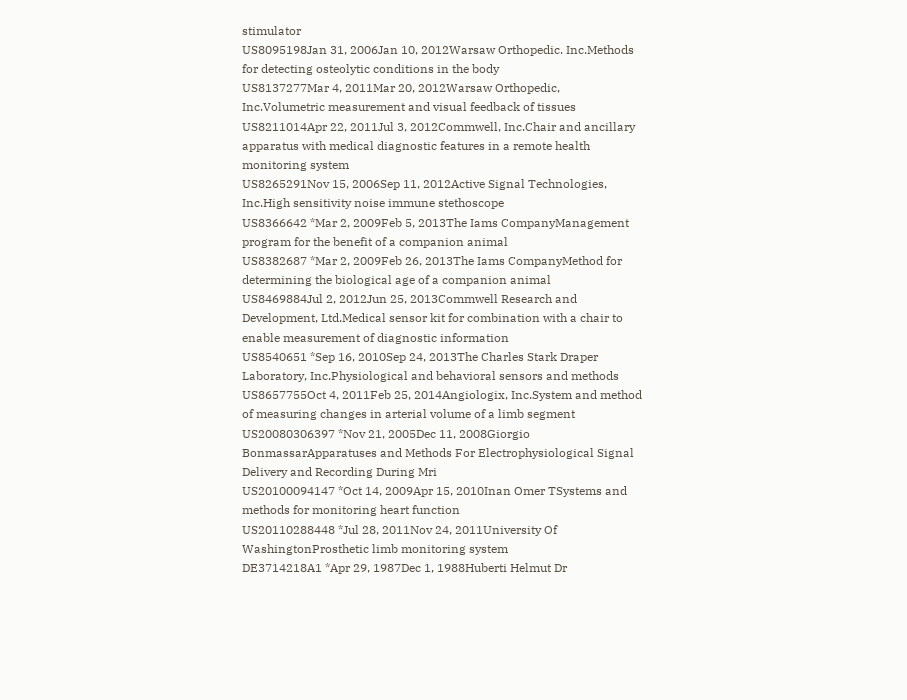stimulator
US8095198Jan 31, 2006Jan 10, 2012Warsaw Orthopedic. Inc.Methods for detecting osteolytic conditions in the body
US8137277Mar 4, 2011Mar 20, 2012Warsaw Orthopedic, Inc.Volumetric measurement and visual feedback of tissues
US8211014Apr 22, 2011Jul 3, 2012Commwell, Inc.Chair and ancillary apparatus with medical diagnostic features in a remote health monitoring system
US8265291Nov 15, 2006Sep 11, 2012Active Signal Technologies, Inc.High sensitivity noise immune stethoscope
US8366642 *Mar 2, 2009Feb 5, 2013The Iams CompanyManagement program for the benefit of a companion animal
US8382687 *Mar 2, 2009Feb 26, 2013The Iams CompanyMethod for determining the biological age of a companion animal
US8469884Jul 2, 2012Jun 25, 2013Commwell Research and Development, Ltd.Medical sensor kit for combination with a chair to enable measurement of diagnostic information
US8540651 *Sep 16, 2010Sep 24, 2013The Charles Stark Draper Laboratory, Inc.Physiological and behavioral sensors and methods
US8657755Oct 4, 2011Feb 25, 2014Angiologix, Inc.System and method of measuring changes in arterial volume of a limb segment
US20080306397 *Nov 21, 2005Dec 11, 2008Giorgio BonmassarApparatuses and Methods For Electrophysiological Signal Delivery and Recording During Mri
US20100094147 *Oct 14, 2009Apr 15, 2010Inan Omer TSystems and methods for monitoring heart function
US20110288448 *Jul 28, 2011Nov 24, 2011University Of WashingtonProsthetic limb monitoring system
DE3714218A1 *Apr 29, 1987Dec 1, 1988Huberti Helmut Dr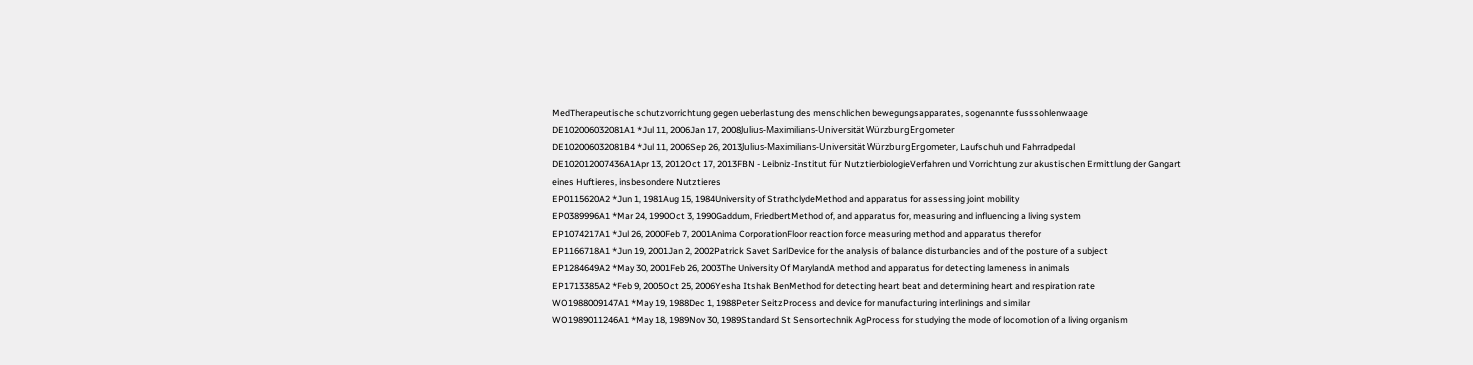MedTherapeutische schutzvorrichtung gegen ueberlastung des menschlichen bewegungsapparates, sogenannte fusssohlenwaage
DE102006032081A1 *Jul 11, 2006Jan 17, 2008Julius-Maximilians-Universität WürzburgErgometer
DE102006032081B4 *Jul 11, 2006Sep 26, 2013Julius-Maximilians-Universität WürzburgErgometer, Laufschuh und Fahrradpedal
DE102012007436A1Apr 13, 2012Oct 17, 2013FBN - Leibniz-Institut für NutztierbiologieVerfahren und Vorrichtung zur akustischen Ermittlung der Gangart eines Huftieres, insbesondere Nutztieres
EP0115620A2 *Jun 1, 1981Aug 15, 1984University of StrathclydeMethod and apparatus for assessing joint mobility
EP0389996A1 *Mar 24, 1990Oct 3, 1990Gaddum, FriedbertMethod of, and apparatus for, measuring and influencing a living system
EP1074217A1 *Jul 26, 2000Feb 7, 2001Anima CorporationFloor reaction force measuring method and apparatus therefor
EP1166718A1 *Jun 19, 2001Jan 2, 2002Patrick Savet SarlDevice for the analysis of balance disturbancies and of the posture of a subject
EP1284649A2 *May 30, 2001Feb 26, 2003The University Of MarylandA method and apparatus for detecting lameness in animals
EP1713385A2 *Feb 9, 2005Oct 25, 2006Yesha Itshak BenMethod for detecting heart beat and determining heart and respiration rate
WO1988009147A1 *May 19, 1988Dec 1, 1988Peter SeitzProcess and device for manufacturing interlinings and similar
WO1989011246A1 *May 18, 1989Nov 30, 1989Standard St Sensortechnik AgProcess for studying the mode of locomotion of a living organism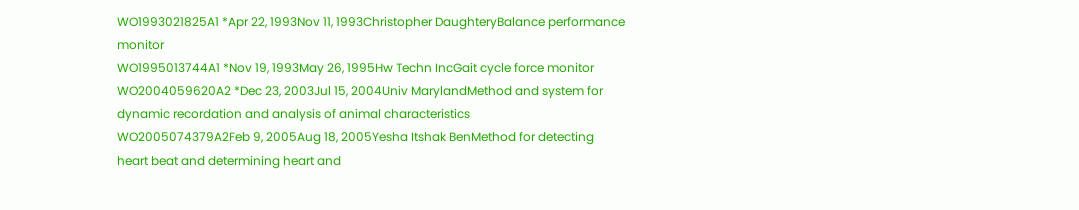WO1993021825A1 *Apr 22, 1993Nov 11, 1993Christopher DaughteryBalance performance monitor
WO1995013744A1 *Nov 19, 1993May 26, 1995Hw Techn IncGait cycle force monitor
WO2004059620A2 *Dec 23, 2003Jul 15, 2004Univ MarylandMethod and system for dynamic recordation and analysis of animal characteristics
WO2005074379A2Feb 9, 2005Aug 18, 2005Yesha Itshak BenMethod for detecting heart beat and determining heart and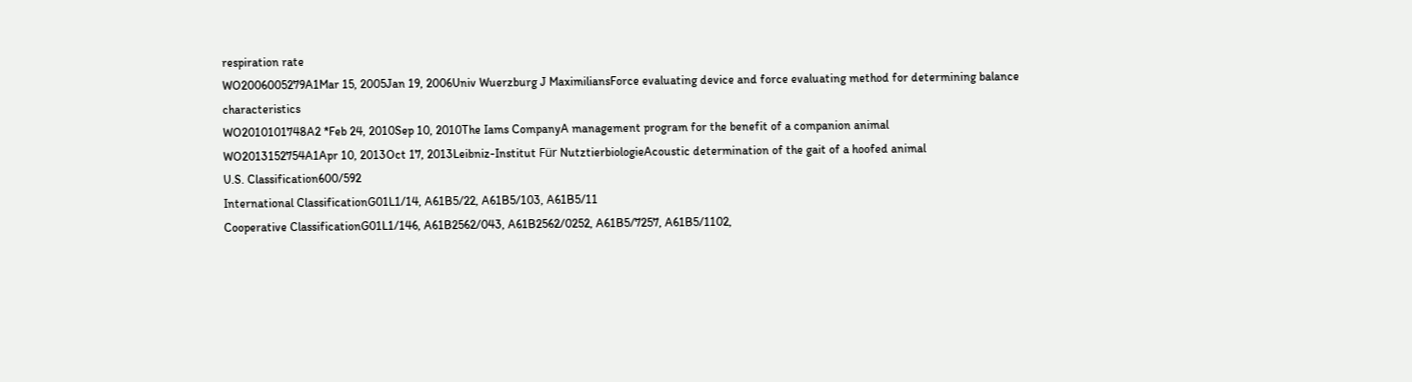respiration rate
WO2006005279A1Mar 15, 2005Jan 19, 2006Univ Wuerzburg J MaximiliansForce evaluating device and force evaluating method for determining balance characteristics
WO2010101748A2 *Feb 24, 2010Sep 10, 2010The Iams CompanyA management program for the benefit of a companion animal
WO2013152754A1Apr 10, 2013Oct 17, 2013Leibniz-Institut Für NutztierbiologieAcoustic determination of the gait of a hoofed animal
U.S. Classification600/592
International ClassificationG01L1/14, A61B5/22, A61B5/103, A61B5/11
Cooperative ClassificationG01L1/146, A61B2562/043, A61B2562/0252, A61B5/7257, A61B5/1102,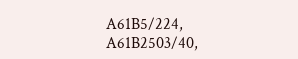A61B5/224, A61B2503/40,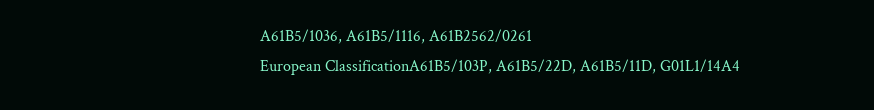A61B5/1036, A61B5/1116, A61B2562/0261
European ClassificationA61B5/103P, A61B5/22D, A61B5/11D, G01L1/14A4